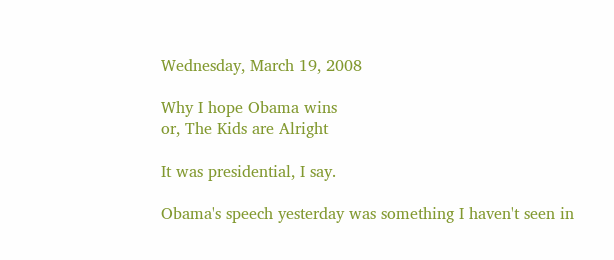Wednesday, March 19, 2008

Why I hope Obama wins
or, The Kids are Alright

It was presidential, I say.

Obama's speech yesterday was something I haven't seen in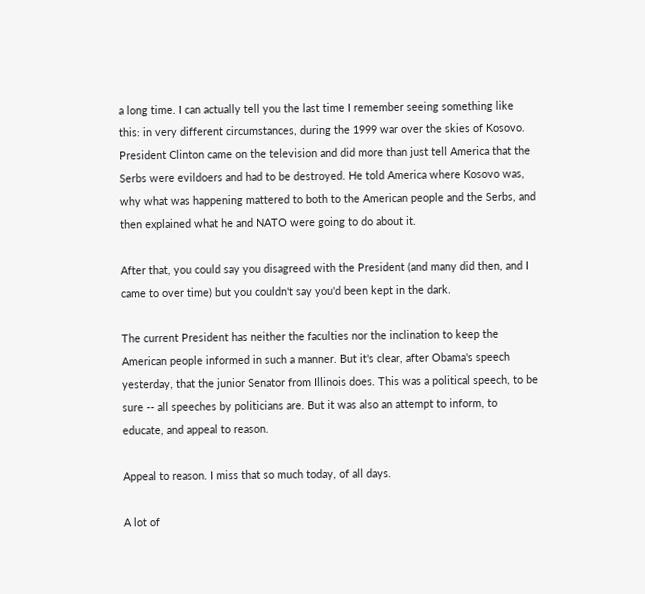a long time. I can actually tell you the last time I remember seeing something like this: in very different circumstances, during the 1999 war over the skies of Kosovo. President Clinton came on the television and did more than just tell America that the Serbs were evildoers and had to be destroyed. He told America where Kosovo was, why what was happening mattered to both to the American people and the Serbs, and then explained what he and NATO were going to do about it.

After that, you could say you disagreed with the President (and many did then, and I came to over time) but you couldn't say you'd been kept in the dark.

The current President has neither the faculties nor the inclination to keep the American people informed in such a manner. But it's clear, after Obama's speech yesterday, that the junior Senator from Illinois does. This was a political speech, to be sure -- all speeches by politicians are. But it was also an attempt to inform, to educate, and appeal to reason.

Appeal to reason. I miss that so much today, of all days.

A lot of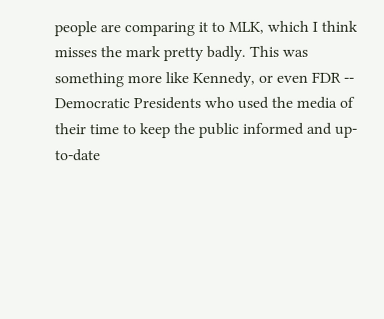people are comparing it to MLK, which I think misses the mark pretty badly. This was something more like Kennedy, or even FDR -- Democratic Presidents who used the media of their time to keep the public informed and up-to-date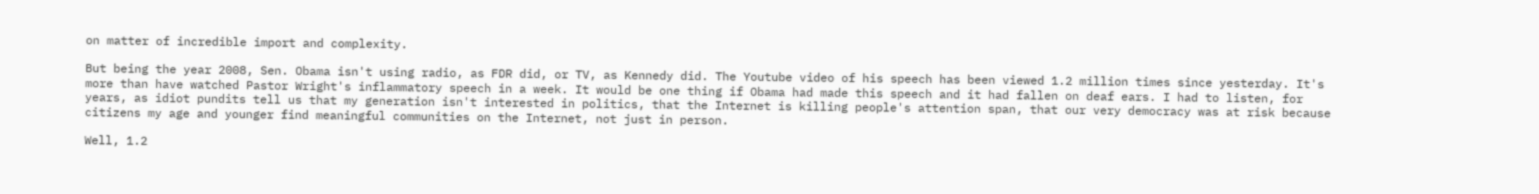on matter of incredible import and complexity.

But being the year 2008, Sen. Obama isn't using radio, as FDR did, or TV, as Kennedy did. The Youtube video of his speech has been viewed 1.2 million times since yesterday. It's more than have watched Pastor Wright's inflammatory speech in a week. It would be one thing if Obama had made this speech and it had fallen on deaf ears. I had to listen, for years, as idiot pundits tell us that my generation isn't interested in politics, that the Internet is killing people's attention span, that our very democracy was at risk because citizens my age and younger find meaningful communities on the Internet, not just in person.

Well, 1.2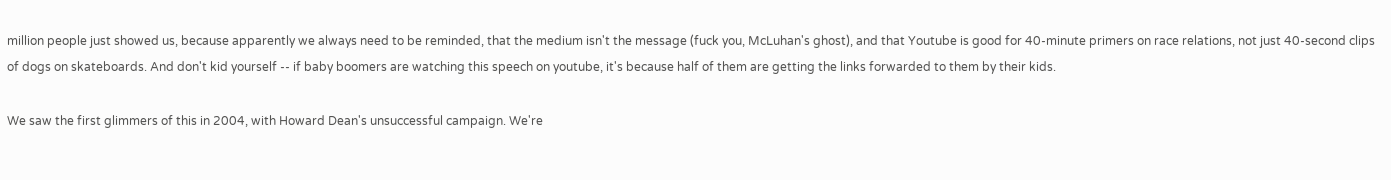million people just showed us, because apparently we always need to be reminded, that the medium isn't the message (fuck you, McLuhan's ghost), and that Youtube is good for 40-minute primers on race relations, not just 40-second clips of dogs on skateboards. And don't kid yourself -- if baby boomers are watching this speech on youtube, it's because half of them are getting the links forwarded to them by their kids.

We saw the first glimmers of this in 2004, with Howard Dean's unsuccessful campaign. We're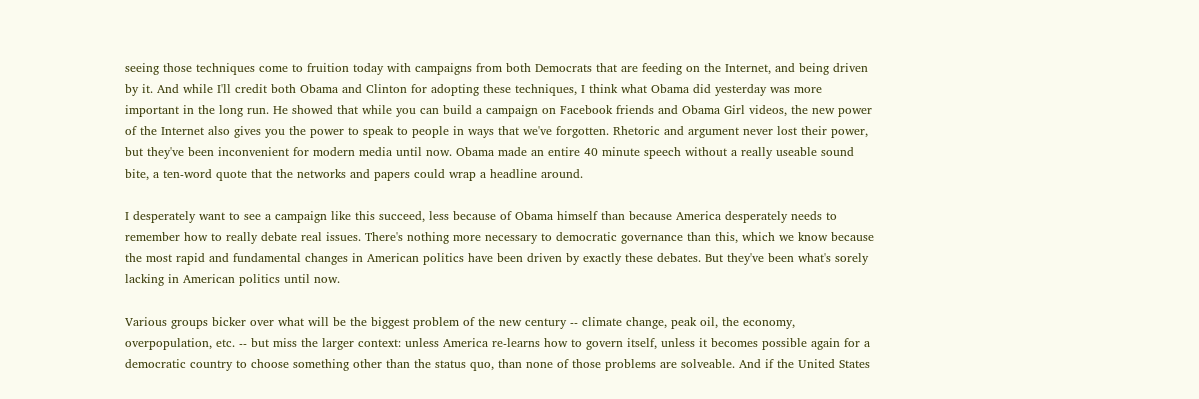seeing those techniques come to fruition today with campaigns from both Democrats that are feeding on the Internet, and being driven by it. And while I'll credit both Obama and Clinton for adopting these techniques, I think what Obama did yesterday was more important in the long run. He showed that while you can build a campaign on Facebook friends and Obama Girl videos, the new power of the Internet also gives you the power to speak to people in ways that we've forgotten. Rhetoric and argument never lost their power, but they've been inconvenient for modern media until now. Obama made an entire 40 minute speech without a really useable sound bite, a ten-word quote that the networks and papers could wrap a headline around.

I desperately want to see a campaign like this succeed, less because of Obama himself than because America desperately needs to remember how to really debate real issues. There's nothing more necessary to democratic governance than this, which we know because the most rapid and fundamental changes in American politics have been driven by exactly these debates. But they've been what's sorely lacking in American politics until now.

Various groups bicker over what will be the biggest problem of the new century -- climate change, peak oil, the economy, overpopulation, etc. -- but miss the larger context: unless America re-learns how to govern itself, unless it becomes possible again for a democratic country to choose something other than the status quo, than none of those problems are solveable. And if the United States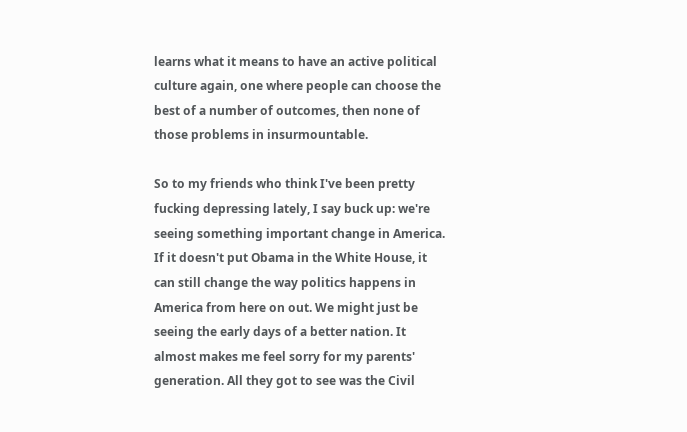learns what it means to have an active political culture again, one where people can choose the best of a number of outcomes, then none of those problems in insurmountable.

So to my friends who think I've been pretty fucking depressing lately, I say buck up: we're seeing something important change in America. If it doesn't put Obama in the White House, it can still change the way politics happens in America from here on out. We might just be seeing the early days of a better nation. It almost makes me feel sorry for my parents' generation. All they got to see was the Civil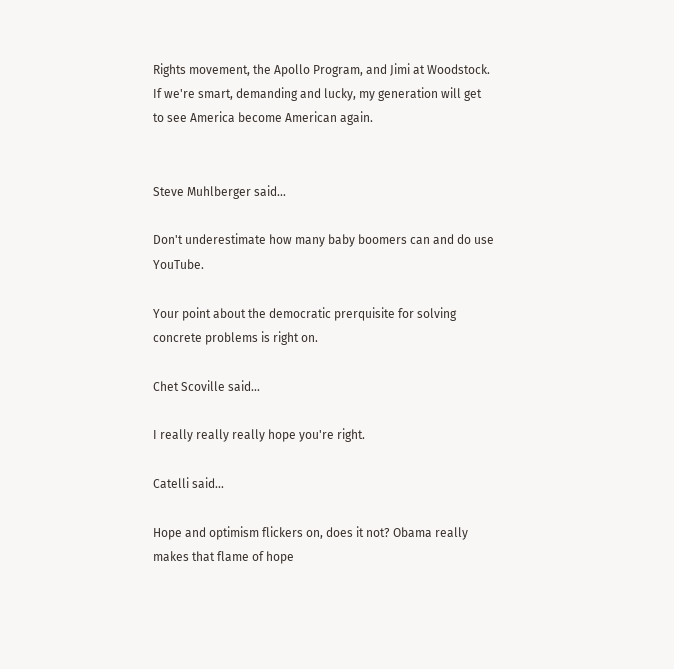Rights movement, the Apollo Program, and Jimi at Woodstock. If we're smart, demanding and lucky, my generation will get to see America become American again.


Steve Muhlberger said...

Don't underestimate how many baby boomers can and do use YouTube.

Your point about the democratic prerquisite for solving concrete problems is right on.

Chet Scoville said...

I really really really hope you're right.

Catelli said...

Hope and optimism flickers on, does it not? Obama really makes that flame of hope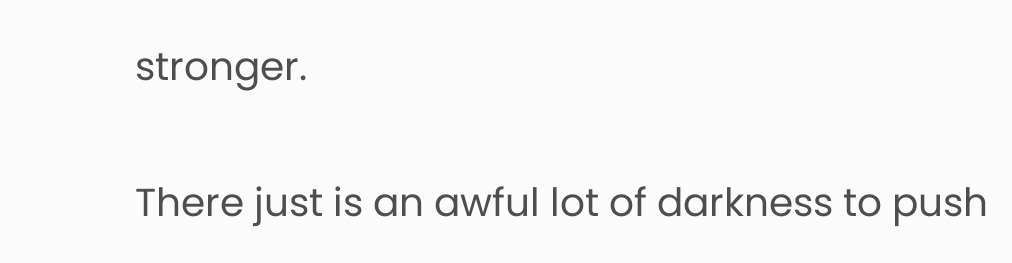stronger.

There just is an awful lot of darkness to push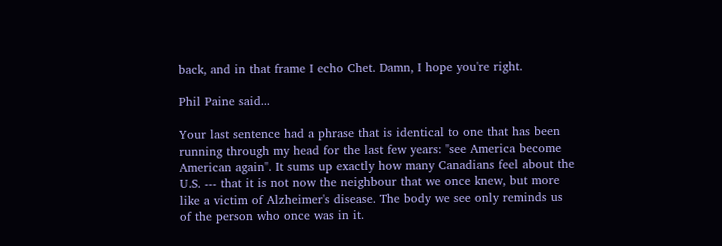back, and in that frame I echo Chet. Damn, I hope you're right.

Phil Paine said...

Your last sentence had a phrase that is identical to one that has been running through my head for the last few years: "see America become American again". It sums up exactly how many Canadians feel about the U.S. --- that it is not now the neighbour that we once knew, but more like a victim of Alzheimer's disease. The body we see only reminds us of the person who once was in it.